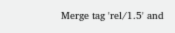Merge tag 'rel/1.5' and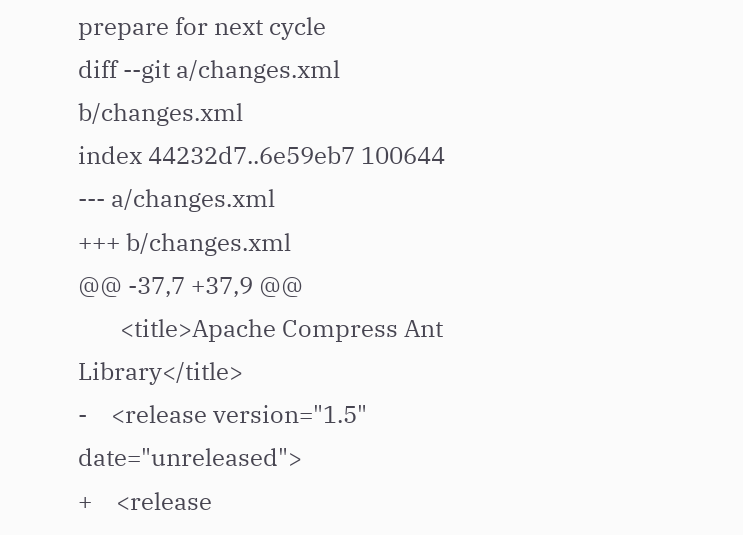prepare for next cycle
diff --git a/changes.xml b/changes.xml
index 44232d7..6e59eb7 100644
--- a/changes.xml
+++ b/changes.xml
@@ -37,7 +37,9 @@
       <title>Apache Compress Ant Library</title>
-    <release version="1.5" date="unreleased">
+    <release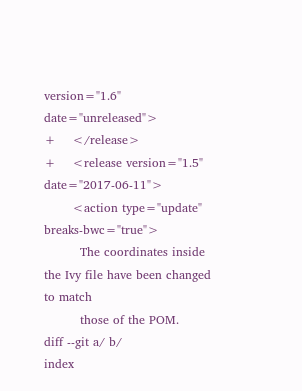version="1.6" date="unreleased">
+    </release>
+    <release version="1.5" date="2017-06-11">
       <action type="update" breaks-bwc="true">
         The coordinates inside the Ivy file have been changed to match
         those of the POM.
diff --git a/ b/
index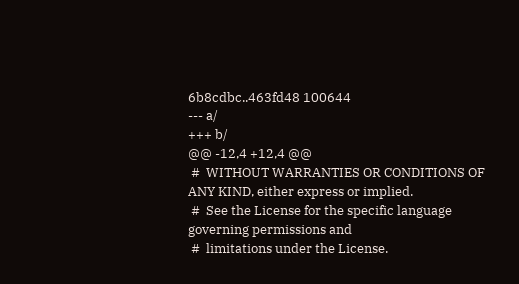6b8cdbc..463fd48 100644
--- a/
+++ b/
@@ -12,4 +12,4 @@
 #  WITHOUT WARRANTIES OR CONDITIONS OF ANY KIND, either express or implied.
 #  See the License for the specific language governing permissions and
 #  limitations under the License.